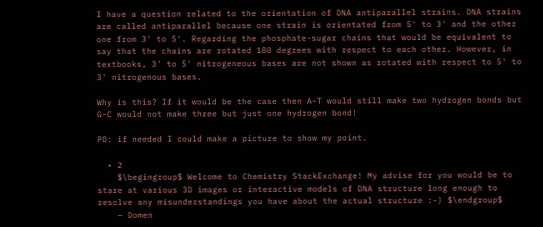I have a question related to the orientation of DNA antiparallel strains. DNA strains are called antiparallel because one strain is orientated from 5' to 3' and the other one from 3' to 5'. Regarding the phosphate-sugar chains that would be equivalent to say that the chains are rotated 180 degrees with respect to each other. However, in textbooks, 3' to 5' nitrogeneous bases are not shown as rotated with respect to 5' to 3' nitrogenous bases.

Why is this? If it would be the case then A-T would still make two hydrogen bonds but G-C would not make three but just one hydrogen bond!

PD: if needed I could make a picture to show my point.

  • 2
    $\begingroup$ Welcome to Chemistry StackExchange! My advise for you would be to stare at various 3D images or interactive models of DNA structure long enough to resolve any misunderstandings you have about the actual structure :-) $\endgroup$
    – Domen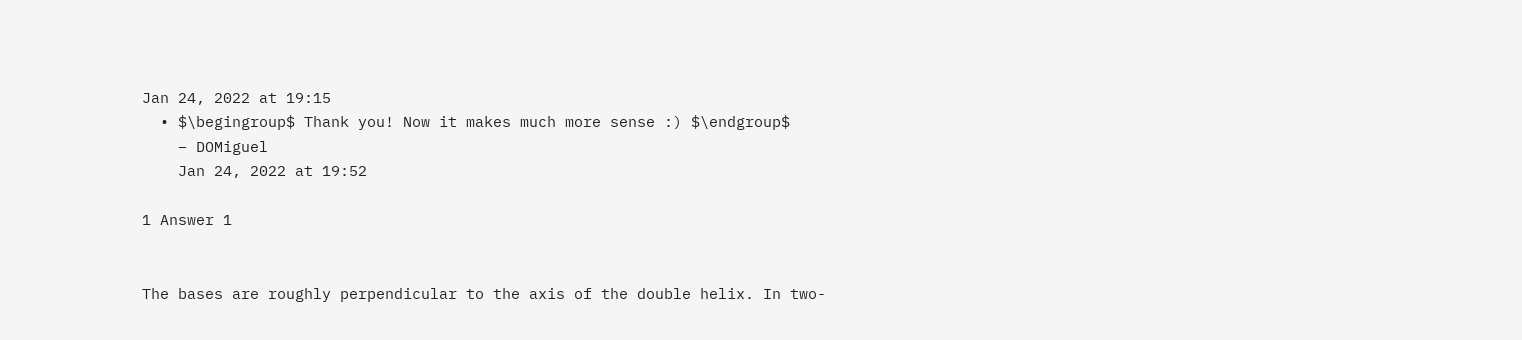Jan 24, 2022 at 19:15
  • $\begingroup$ Thank you! Now it makes much more sense :) $\endgroup$
    – DOMiguel
    Jan 24, 2022 at 19:52

1 Answer 1


The bases are roughly perpendicular to the axis of the double helix. In two-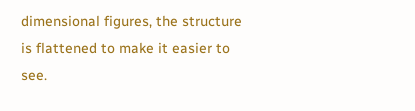dimensional figures, the structure is flattened to make it easier to see.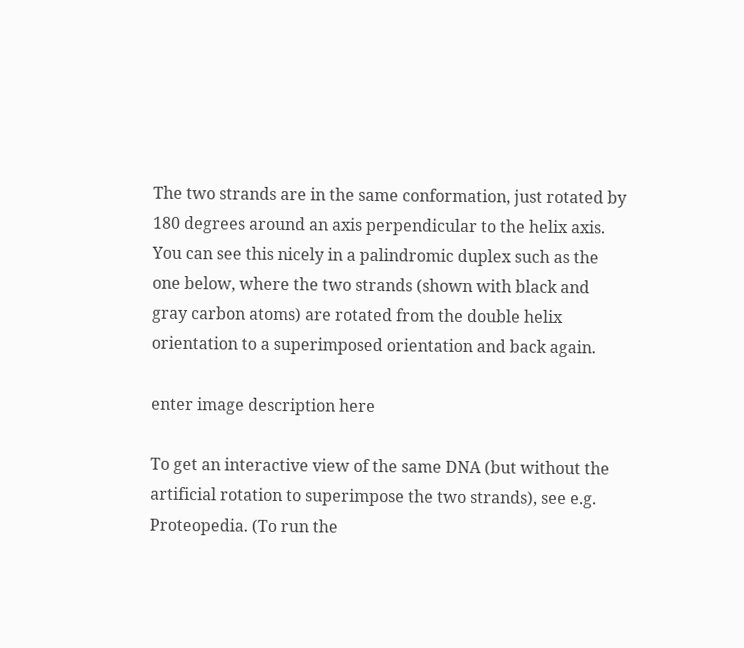The two strands are in the same conformation, just rotated by 180 degrees around an axis perpendicular to the helix axis. You can see this nicely in a palindromic duplex such as the one below, where the two strands (shown with black and gray carbon atoms) are rotated from the double helix orientation to a superimposed orientation and back again.

enter image description here

To get an interactive view of the same DNA (but without the artificial rotation to superimpose the two strands), see e.g. Proteopedia. (To run the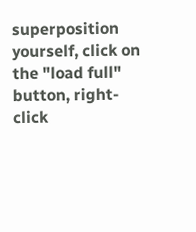superposition yourself, click on the "load full" button, right-click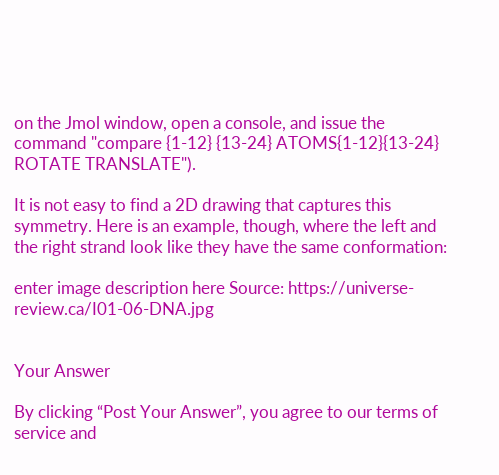on the Jmol window, open a console, and issue the command "compare {1-12} {13-24} ATOMS{1-12}{13-24} ROTATE TRANSLATE").

It is not easy to find a 2D drawing that captures this symmetry. Here is an example, though, where the left and the right strand look like they have the same conformation:

enter image description here Source: https://universe-review.ca/I01-06-DNA.jpg


Your Answer

By clicking “Post Your Answer”, you agree to our terms of service and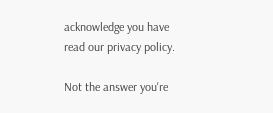acknowledge you have read our privacy policy.

Not the answer you're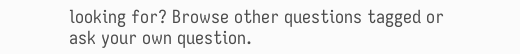looking for? Browse other questions tagged or ask your own question.